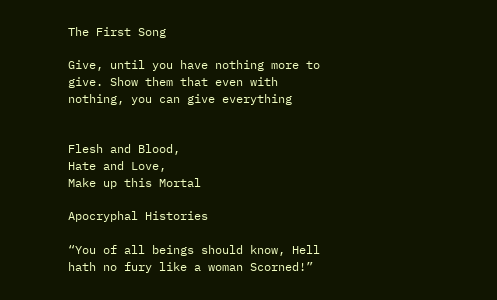The First Song

Give, until you have nothing more to give. Show them that even with nothing, you can give everything


Flesh and Blood,
Hate and Love,
Make up this Mortal

Apocryphal Histories

“You of all beings should know, Hell hath no fury like a woman Scorned!”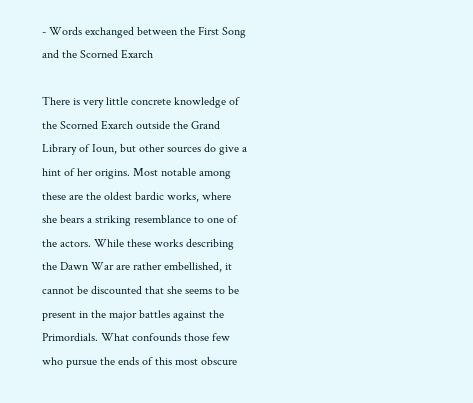- Words exchanged between the First Song and the Scorned Exarch

There is very little concrete knowledge of the Scorned Exarch outside the Grand Library of Ioun, but other sources do give a hint of her origins. Most notable among these are the oldest bardic works, where she bears a striking resemblance to one of the actors. While these works describing the Dawn War are rather embellished, it cannot be discounted that she seems to be present in the major battles against the Primordials. What confounds those few who pursue the ends of this most obscure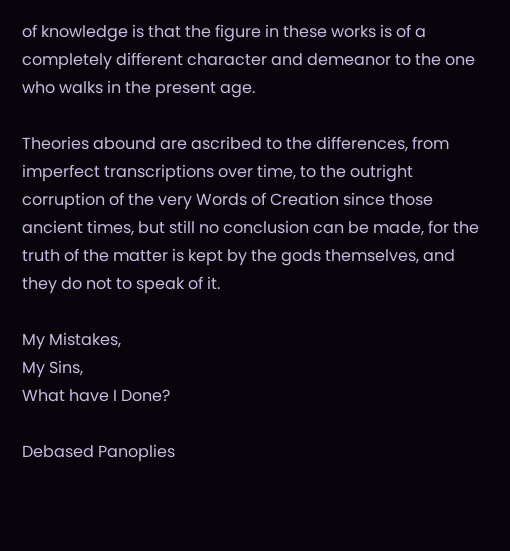of knowledge is that the figure in these works is of a completely different character and demeanor to the one who walks in the present age.

Theories abound are ascribed to the differences, from imperfect transcriptions over time, to the outright corruption of the very Words of Creation since those ancient times, but still no conclusion can be made, for the truth of the matter is kept by the gods themselves, and they do not to speak of it.

My Mistakes,
My Sins,
What have I Done?

Debased Panoplies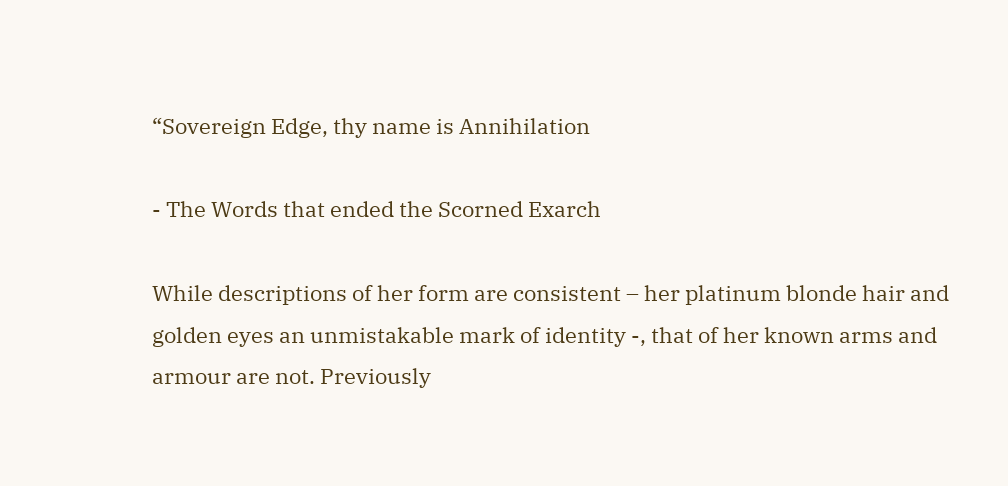“Sovereign Edge, thy name is Annihilation

- The Words that ended the Scorned Exarch

While descriptions of her form are consistent – her platinum blonde hair and golden eyes an unmistakable mark of identity -, that of her known arms and armour are not. Previously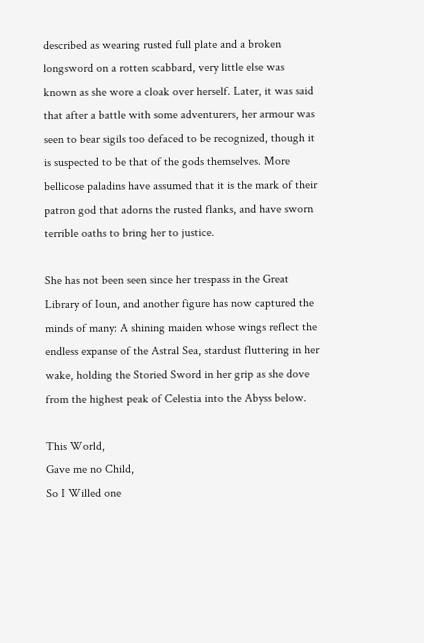described as wearing rusted full plate and a broken longsword on a rotten scabbard, very little else was known as she wore a cloak over herself. Later, it was said that after a battle with some adventurers, her armour was seen to bear sigils too defaced to be recognized, though it is suspected to be that of the gods themselves. More bellicose paladins have assumed that it is the mark of their patron god that adorns the rusted flanks, and have sworn terrible oaths to bring her to justice.

She has not been seen since her trespass in the Great Library of Ioun, and another figure has now captured the minds of many: A shining maiden whose wings reflect the endless expanse of the Astral Sea, stardust fluttering in her wake, holding the Storied Sword in her grip as she dove from the highest peak of Celestia into the Abyss below.

This World,
Gave me no Child,
So I Willed one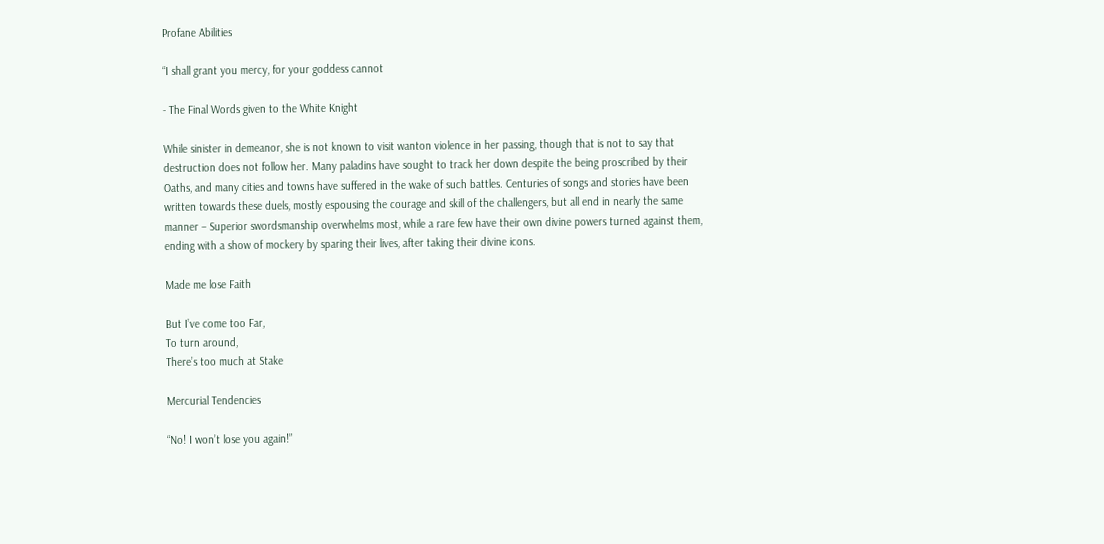Profane Abilities

“I shall grant you mercy, for your goddess cannot

- The Final Words given to the White Knight

While sinister in demeanor, she is not known to visit wanton violence in her passing, though that is not to say that destruction does not follow her. Many paladins have sought to track her down despite the being proscribed by their Oaths, and many cities and towns have suffered in the wake of such battles. Centuries of songs and stories have been written towards these duels, mostly espousing the courage and skill of the challengers, but all end in nearly the same manner – Superior swordsmanship overwhelms most, while a rare few have their own divine powers turned against them, ending with a show of mockery by sparing their lives, after taking their divine icons.

Made me lose Faith

But I’ve come too Far,
To turn around,
There’s too much at Stake

Mercurial Tendencies

“No! I won’t lose you again!”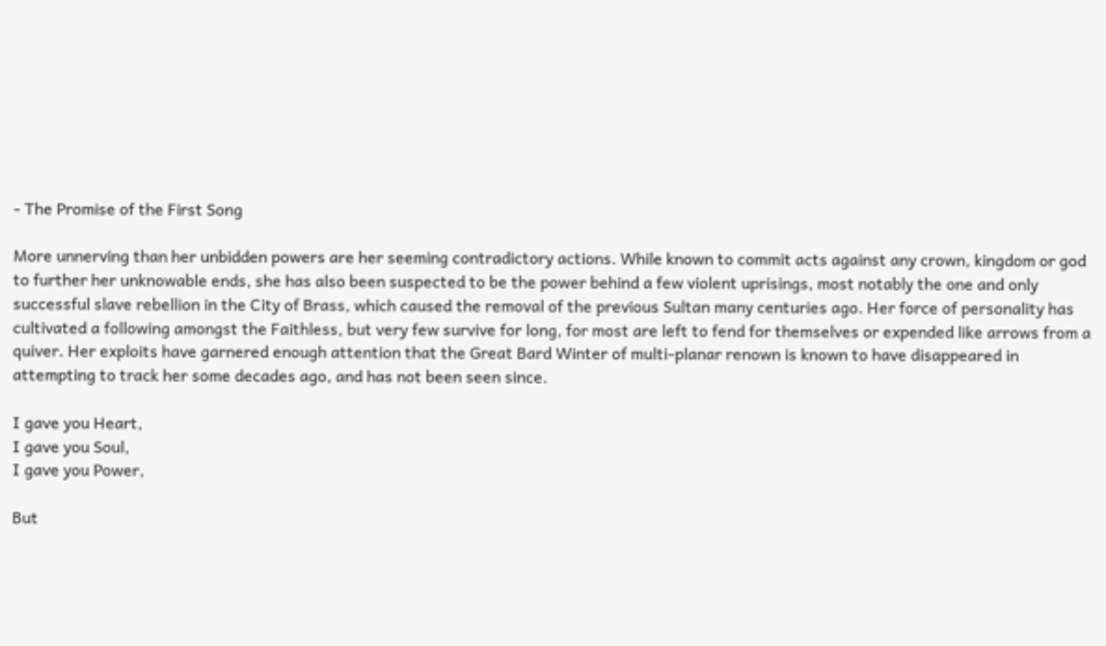- The Promise of the First Song

More unnerving than her unbidden powers are her seeming contradictory actions. While known to commit acts against any crown, kingdom or god to further her unknowable ends, she has also been suspected to be the power behind a few violent uprisings, most notably the one and only successful slave rebellion in the City of Brass, which caused the removal of the previous Sultan many centuries ago. Her force of personality has cultivated a following amongst the Faithless, but very few survive for long, for most are left to fend for themselves or expended like arrows from a quiver. Her exploits have garnered enough attention that the Great Bard Winter of multi-planar renown is known to have disappeared in attempting to track her some decades ago, and has not been seen since.

I gave you Heart,
I gave you Soul,
I gave you Power,

But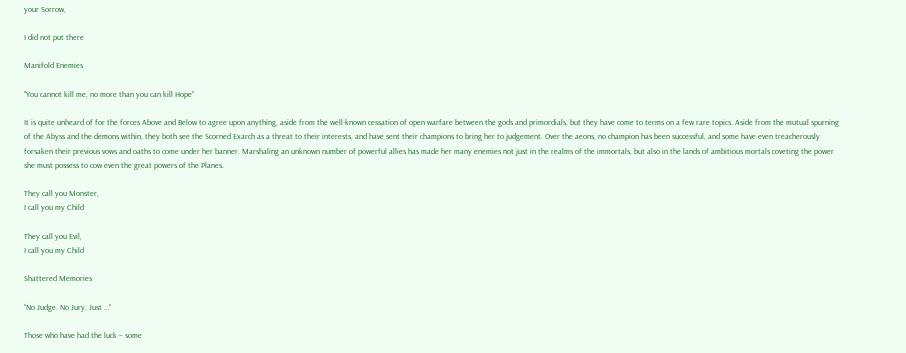your Sorrow,

I did not put there

Manifold Enemies

“You cannot kill me, no more than you can kill Hope”

It is quite unheard of for the forces Above and Below to agree upon anything, aside from the well-known cessation of open warfare between the gods and primordials, but they have come to terms on a few rare topics. Aside from the mutual spurning of the Abyss and the demons within, they both see the Scorned Exarch as a threat to their interests, and have sent their champions to bring her to judgement. Over the aeons, no champion has been successful, and some have even treacherously forsaken their previous vows and oaths to come under her banner. Marshaling an unknown number of powerful allies has made her many enemies not just in the realms of the immortals, but also in the lands of ambitious mortals coveting the power she must possess to cow even the great powers of the Planes.

They call you Monster,
I call you my Child

They call you Evil,
I call you my Child

Shattered Memories

“No Judge. No Jury. Just …”

Those who have had the luck – some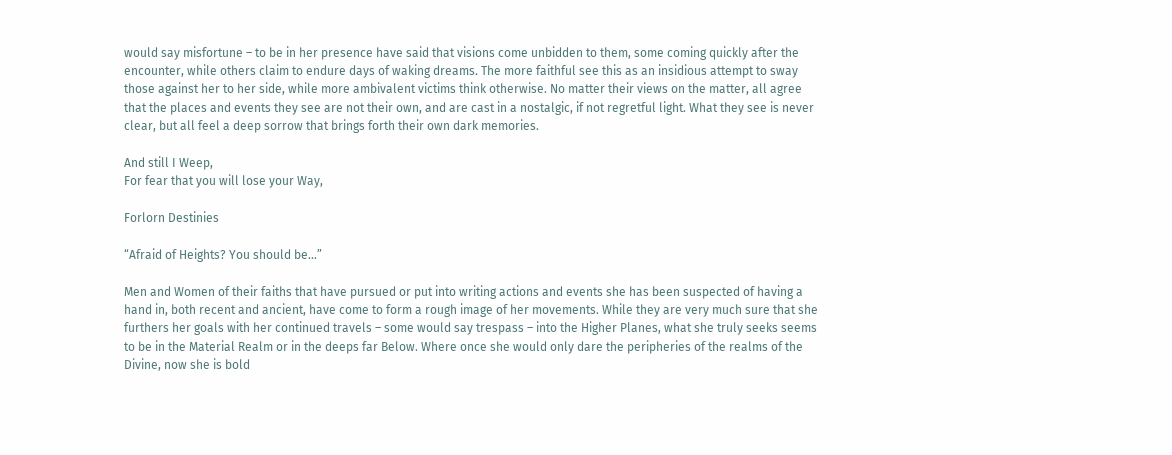would say misfortune – to be in her presence have said that visions come unbidden to them, some coming quickly after the encounter, while others claim to endure days of waking dreams. The more faithful see this as an insidious attempt to sway those against her to her side, while more ambivalent victims think otherwise. No matter their views on the matter, all agree that the places and events they see are not their own, and are cast in a nostalgic, if not regretful light. What they see is never clear, but all feel a deep sorrow that brings forth their own dark memories.

And still I Weep,
For fear that you will lose your Way,

Forlorn Destinies

“Afraid of Heights? You should be…”

Men and Women of their faiths that have pursued or put into writing actions and events she has been suspected of having a hand in, both recent and ancient, have come to form a rough image of her movements. While they are very much sure that she furthers her goals with her continued travels – some would say trespass – into the Higher Planes, what she truly seeks seems to be in the Material Realm or in the deeps far Below. Where once she would only dare the peripheries of the realms of the Divine, now she is bold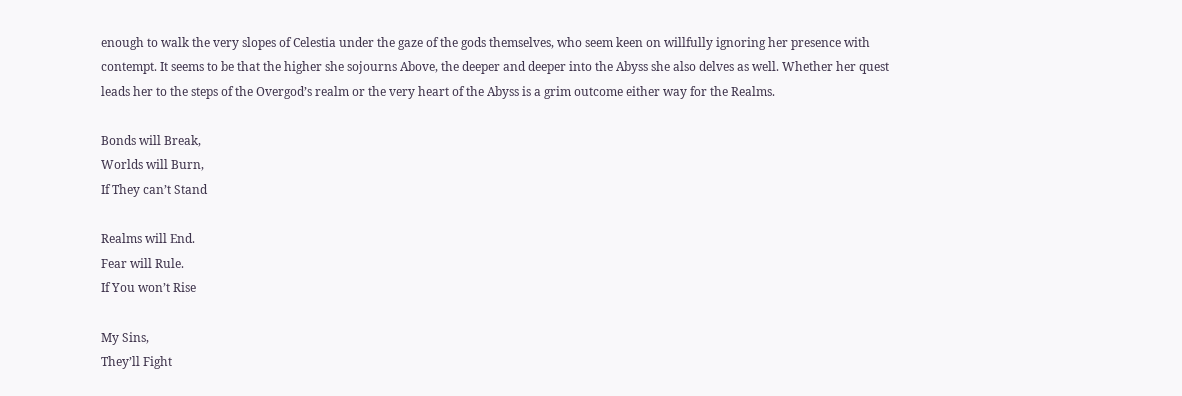enough to walk the very slopes of Celestia under the gaze of the gods themselves, who seem keen on willfully ignoring her presence with contempt. It seems to be that the higher she sojourns Above, the deeper and deeper into the Abyss she also delves as well. Whether her quest leads her to the steps of the Overgod’s realm or the very heart of the Abyss is a grim outcome either way for the Realms.

Bonds will Break,
Worlds will Burn,
If They can’t Stand

Realms will End.
Fear will Rule.
If You won’t Rise

My Sins,
They’ll Fight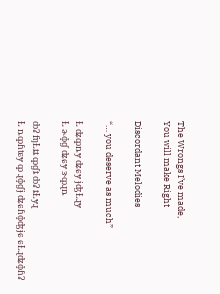The Wrongs I’ve made,
You will make Right

Discordant Melodies

“… you deserve as much”

Ƚ ʥȹȵɏ ʥɕɏ ɉʤȽɻɏ
Ƚ ɚɸɠ ʥɕɏ ɝȹɻȵ

ȸʡ ʩȽȶȶ ȹɠȶ ȸʡ ȶȽɏɻ
Ƚ ȵȹɦʨɏ ȹ ɻɸɠɉ ʥɕɦɸʤɉɕ ɕȽɻʥɸɦʡ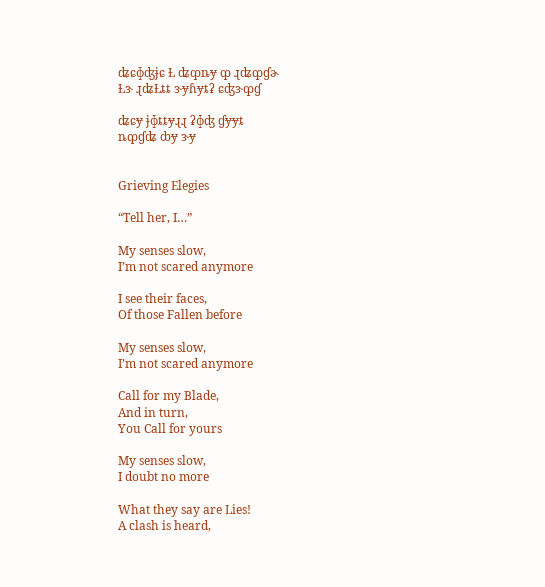ʥɕɸʤɉɕ Ƚ ʥȹȵɏ ȹ ɻʥȹɠɚ
Ƚɝ ɻʥȽȶȶ ɝɏɦɏȶʡ ɕʤɝȹɠ

ʥɕɏ ɉɸȶȶɏɻɻ ʡɸʤ ɠɏɏȶ
ȵȹɠʥ ȸɏ ɝɏ


Grieving Elegies

“Tell her, I…”

My senses slow,
I’m not scared anymore

I see their faces,
Of those Fallen before

My senses slow,
I’m not scared anymore

Call for my Blade,
And in turn,
You Call for yours

My senses slow,
I doubt no more

What they say are Lies!
A clash is heard,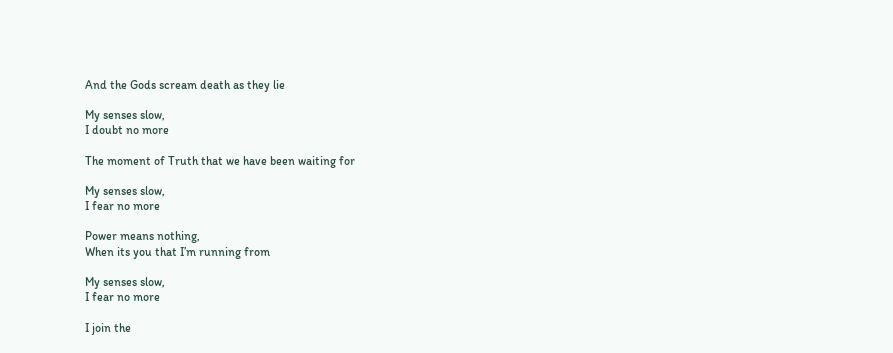And the Gods scream death as they lie

My senses slow,
I doubt no more

The moment of Truth that we have been waiting for

My senses slow,
I fear no more

Power means nothing,
When its you that I’m running from

My senses slow,
I fear no more

I join the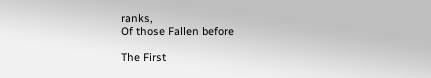ranks,
Of those Fallen before

The First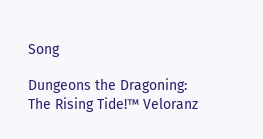Song

Dungeons the Dragoning: The Rising Tide!™ Veloranz